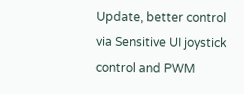Update, better control via Sensitive UI joystick control and PWM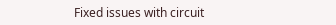Fixed issues with circuit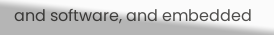and software, and embedded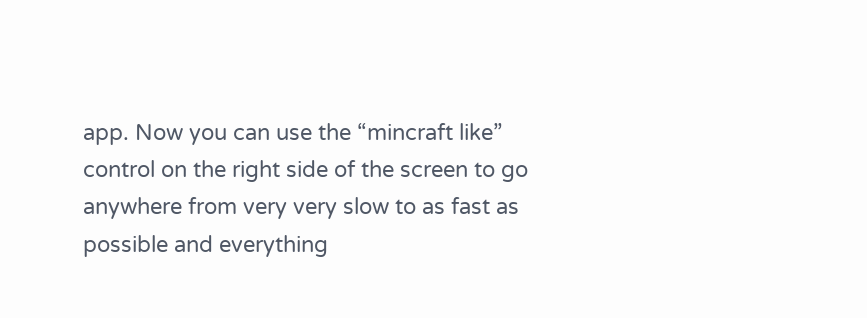app. Now you can use the “mincraft like” control on the right side of the screen to go anywhere from very very slow to as fast as possible and everything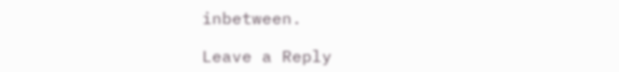inbetween.

Leave a Reply